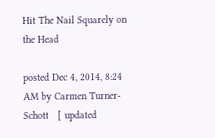Hit The Nail Squarely on the Head

posted Dec 4, 2014, 8:24 AM by Carmen Turner-Schott   [ updated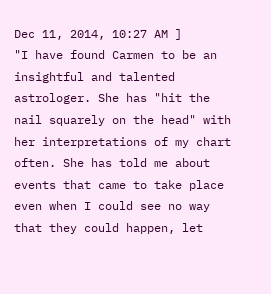Dec 11, 2014, 10:27 AM ]
"I have found Carmen to be an insightful and talented astrologer. She has "hit the nail squarely on the head" with her interpretations of my chart often. She has told me about events that came to take place even when I could see no way that they could happen, let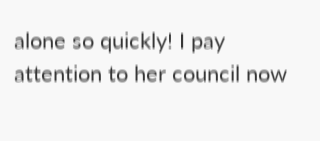alone so quickly! I pay attention to her council now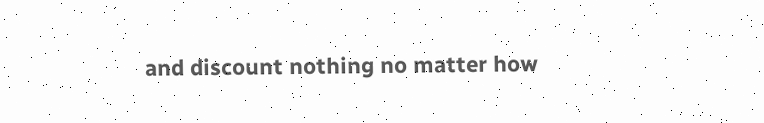and discount nothing no matter how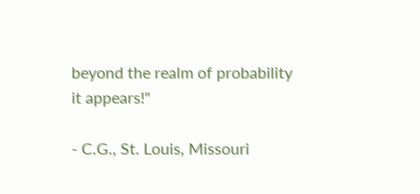beyond the realm of probability it appears!"

- C.G., St. Louis, Missouri